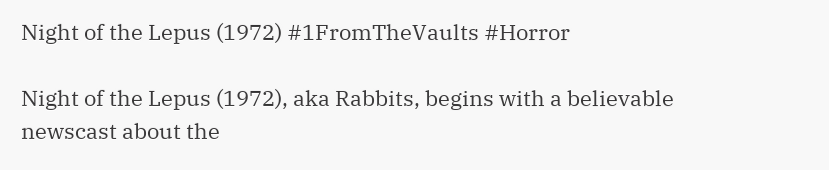Night of the Lepus (1972) #1FromTheVaults #Horror

Night of the Lepus (1972), aka Rabbits, begins with a believable newscast about the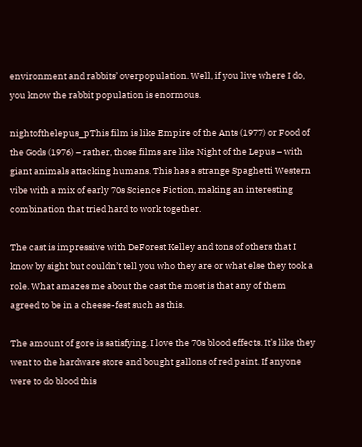environment and rabbits’ overpopulation. Well, if you live where I do, you know the rabbit population is enormous.

nightofthelepus_pThis film is like Empire of the Ants (1977) or Food of the Gods (1976) – rather, those films are like Night of the Lepus – with giant animals attacking humans. This has a strange Spaghetti Western vibe with a mix of early 70s Science Fiction, making an interesting combination that tried hard to work together.

The cast is impressive with DeForest Kelley and tons of others that I know by sight but couldn’t tell you who they are or what else they took a role. What amazes me about the cast the most is that any of them agreed to be in a cheese-fest such as this.

The amount of gore is satisfying. I love the 70s blood effects. It’s like they went to the hardware store and bought gallons of red paint. If anyone were to do blood this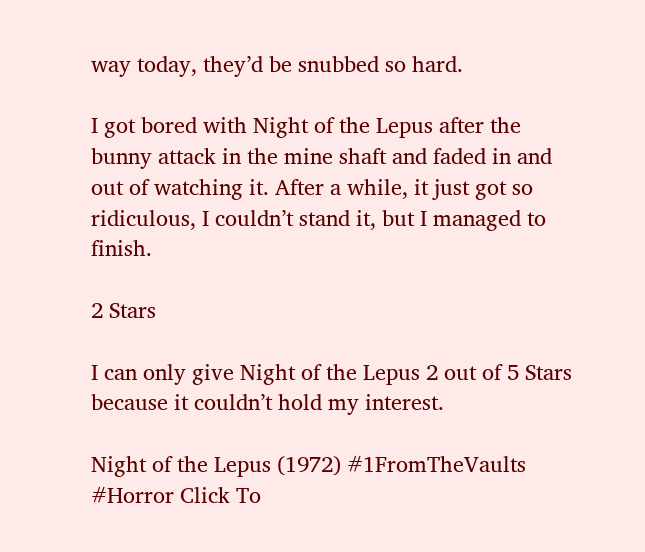way today, they’d be snubbed so hard.

I got bored with Night of the Lepus after the bunny attack in the mine shaft and faded in and out of watching it. After a while, it just got so ridiculous, I couldn’t stand it, but I managed to finish.

2 Stars

I can only give Night of the Lepus 2 out of 5 Stars because it couldn’t hold my interest.

Night of the Lepus (1972) #1FromTheVaults #Horror Click To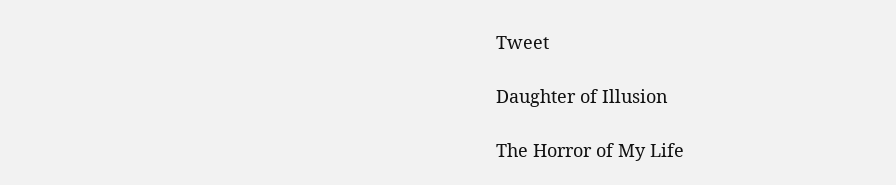Tweet

Daughter of Illusion

The Horror of My Life